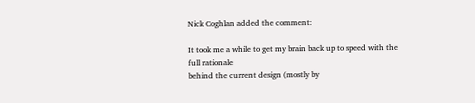Nick Coghlan added the comment:

It took me a while to get my brain back up to speed with the full rationale
behind the current design (mostly by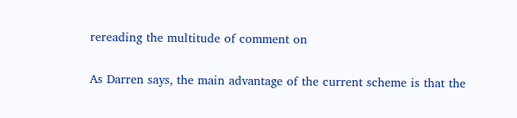rereading the multitude of comment on

As Darren says, the main advantage of the current scheme is that the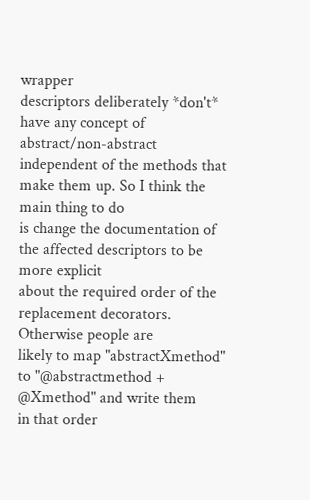wrapper
descriptors deliberately *don't* have any concept of abstract/non-abstract
independent of the methods that make them up. So I think the main thing to do
is change the documentation of the affected descriptors to be more explicit
about the required order of the replacement decorators. Otherwise people are
likely to map "abstractXmethod" to "@abstractmethod + @Xmethod" and write them
in that order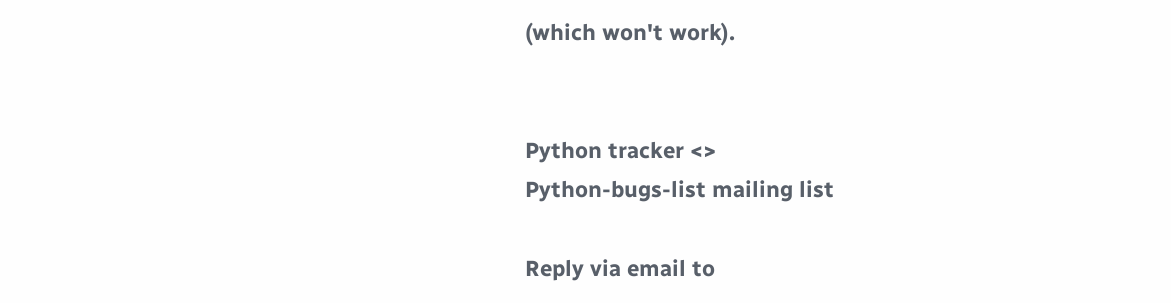(which won't work).


Python tracker <>
Python-bugs-list mailing list

Reply via email to